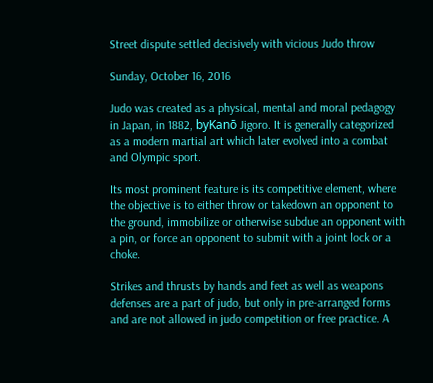Street dispute settled decisively with vicious Judo throw

Sunday, October 16, 2016

Judo was created as a physical, mental and moral pedagogy in Japan, in 1882, byKanō Jigoro. It is generally categorized as a modern martial art which later evolved into a combat and Olympic sport.

Its most prominent feature is its competitive element, where the objective is to either throw or takedown an opponent to the ground, immobilize or otherwise subdue an opponent with a pin, or force an opponent to submit with a joint lock or a choke.

Strikes and thrusts by hands and feet as well as weapons defenses are a part of judo, but only in pre-arranged forms and are not allowed in judo competition or free practice. A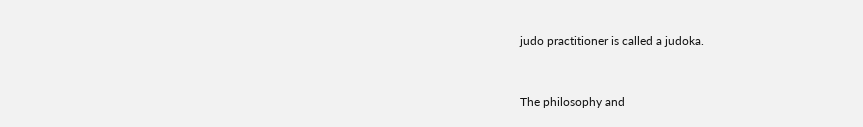judo practitioner is called a judoka.


The philosophy and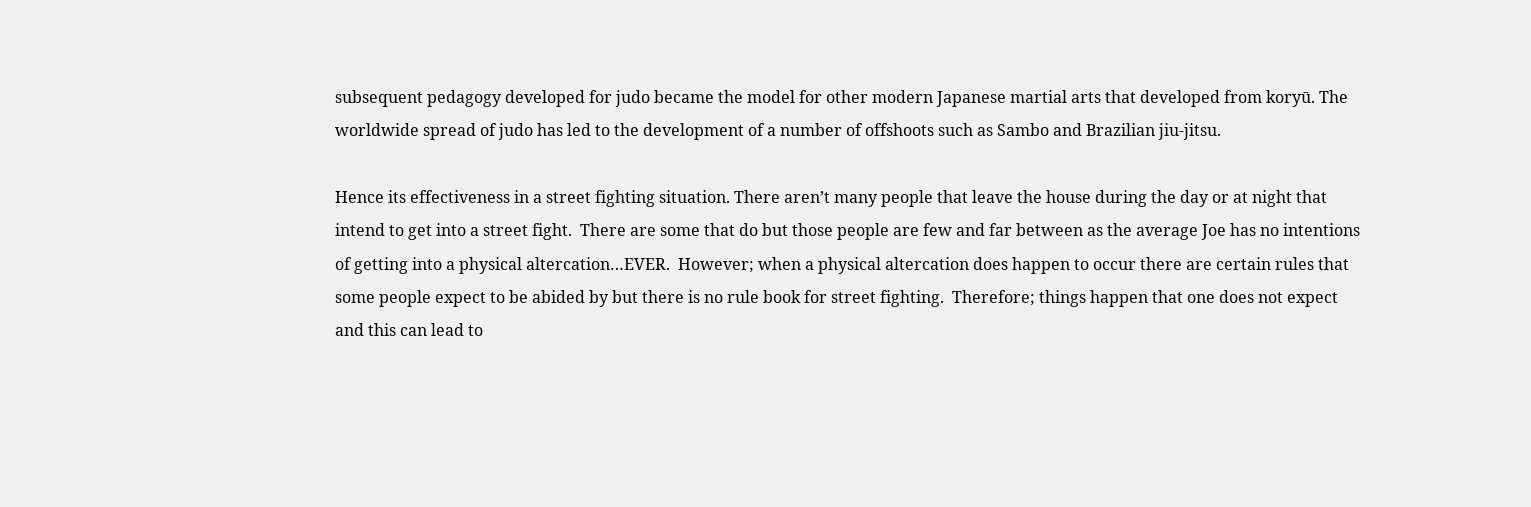subsequent pedagogy developed for judo became the model for other modern Japanese martial arts that developed from koryū. The worldwide spread of judo has led to the development of a number of offshoots such as Sambo and Brazilian jiu-jitsu.

Hence its effectiveness in a street fighting situation. There aren’t many people that leave the house during the day or at night that intend to get into a street fight.  There are some that do but those people are few and far between as the average Joe has no intentions of getting into a physical altercation…EVER.  However; when a physical altercation does happen to occur there are certain rules that some people expect to be abided by but there is no rule book for street fighting.  Therefore; things happen that one does not expect and this can lead to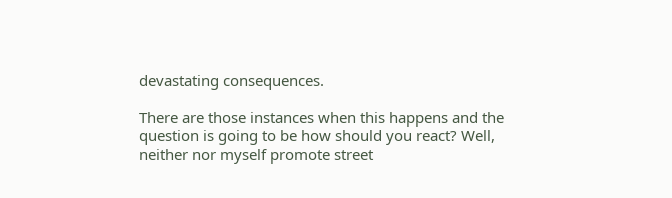devastating consequences.

There are those instances when this happens and the question is going to be how should you react? Well, neither nor myself promote street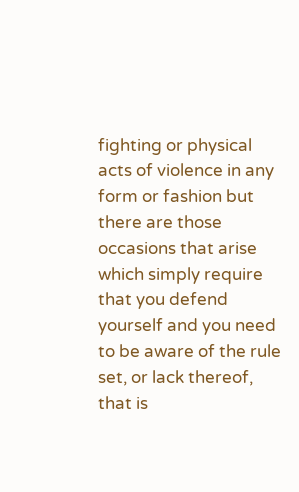fighting or physical acts of violence in any form or fashion but there are those occasions that arise which simply require that you defend yourself and you need to be aware of the rule set, or lack thereof, that is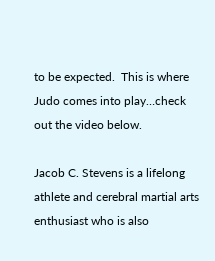to be expected.  This is where Judo comes into play…check out the video below.

Jacob C. Stevens is a lifelong athlete and cerebral martial arts enthusiast who is also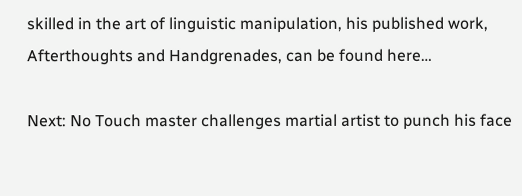skilled in the art of linguistic manipulation, his published work, Afterthoughts and Handgrenades, can be found here…

Next: No Touch master challenges martial artist to punch his face